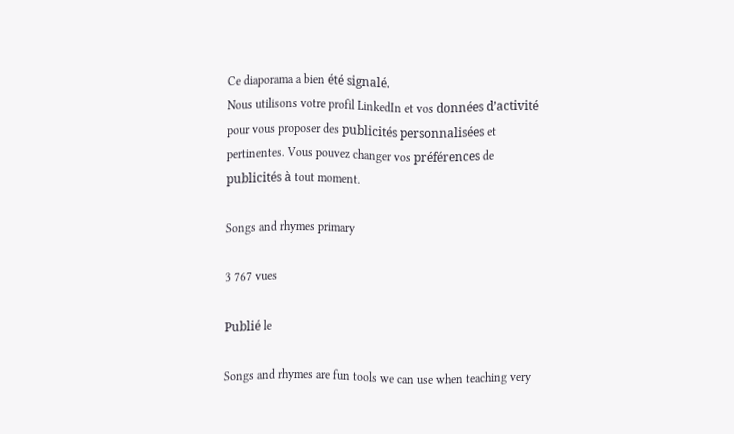Ce diaporama a bien été signalé.
Nous utilisons votre profil LinkedIn et vos données d’activité pour vous proposer des publicités personnalisées et pertinentes. Vous pouvez changer vos préférences de publicités à tout moment.

Songs and rhymes primary

3 767 vues

Publié le

Songs and rhymes are fun tools we can use when teaching very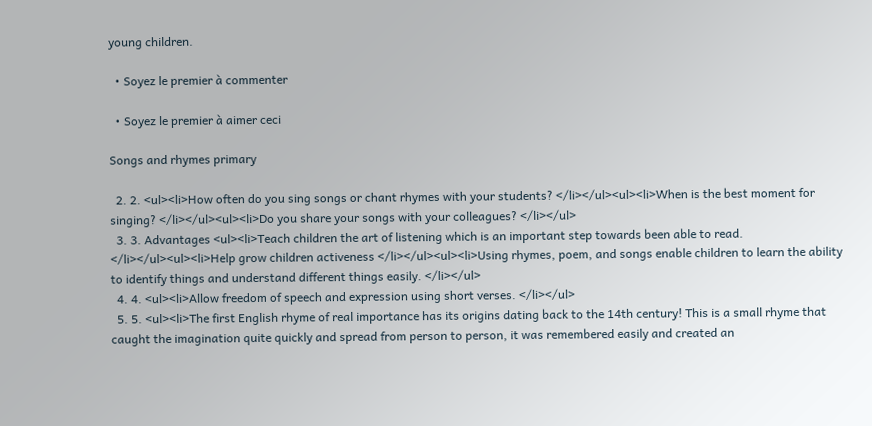young children.

  • Soyez le premier à commenter

  • Soyez le premier à aimer ceci

Songs and rhymes primary

  2. 2. <ul><li>How often do you sing songs or chant rhymes with your students? </li></ul><ul><li>When is the best moment for singing? </li></ul><ul><li>Do you share your songs with your colleagues? </li></ul>
  3. 3. Advantages <ul><li>Teach children the art of listening which is an important step towards been able to read. </li></ul><ul><li>Help grow children activeness </li></ul><ul><li>Using rhymes, poem, and songs enable children to learn the ability to identify things and understand different things easily. </li></ul>
  4. 4. <ul><li>Allow freedom of speech and expression using short verses. </li></ul>
  5. 5. <ul><li>The first English rhyme of real importance has its origins dating back to the 14th century! This is a small rhyme that caught the imagination quite quickly and spread from person to person, it was remembered easily and created an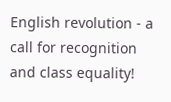English revolution - a call for recognition and class equality!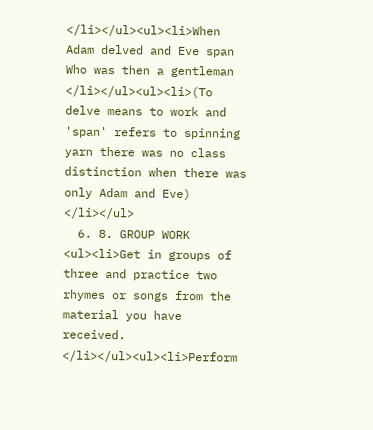</li></ul><ul><li>When Adam delved and Eve span  Who was then a gentleman </li></ul><ul><li>(To delve means to work and 'span' refers to spinning yarn there was no class distinction when there was only Adam and Eve) </li></ul>
  6. 8. GROUP WORK <ul><li>Get in groups of three and practice two rhymes or songs from the material you have received. </li></ul><ul><li>Perform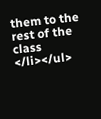them to the rest of the class </li></ul>